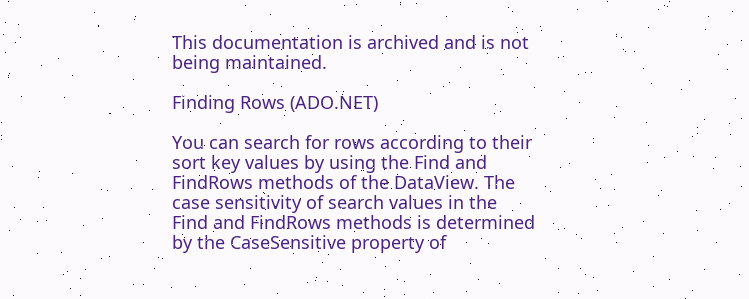This documentation is archived and is not being maintained.

Finding Rows (ADO.NET)

You can search for rows according to their sort key values by using the Find and FindRows methods of the DataView. The case sensitivity of search values in the Find and FindRows methods is determined by the CaseSensitive property of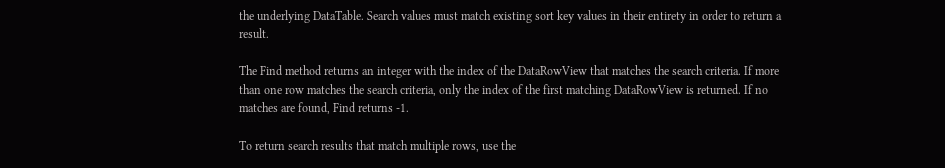the underlying DataTable. Search values must match existing sort key values in their entirety in order to return a result.

The Find method returns an integer with the index of the DataRowView that matches the search criteria. If more than one row matches the search criteria, only the index of the first matching DataRowView is returned. If no matches are found, Find returns -1.

To return search results that match multiple rows, use the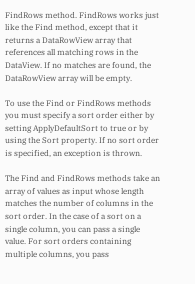FindRows method. FindRows works just like the Find method, except that it returns a DataRowView array that references all matching rows in the DataView. If no matches are found, the DataRowView array will be empty.

To use the Find or FindRows methods you must specify a sort order either by setting ApplyDefaultSort to true or by using the Sort property. If no sort order is specified, an exception is thrown.

The Find and FindRows methods take an array of values as input whose length matches the number of columns in the sort order. In the case of a sort on a single column, you can pass a single value. For sort orders containing multiple columns, you pass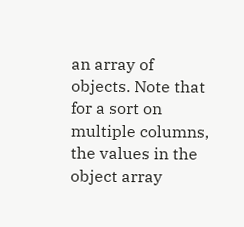an array of objects. Note that for a sort on multiple columns, the values in the object array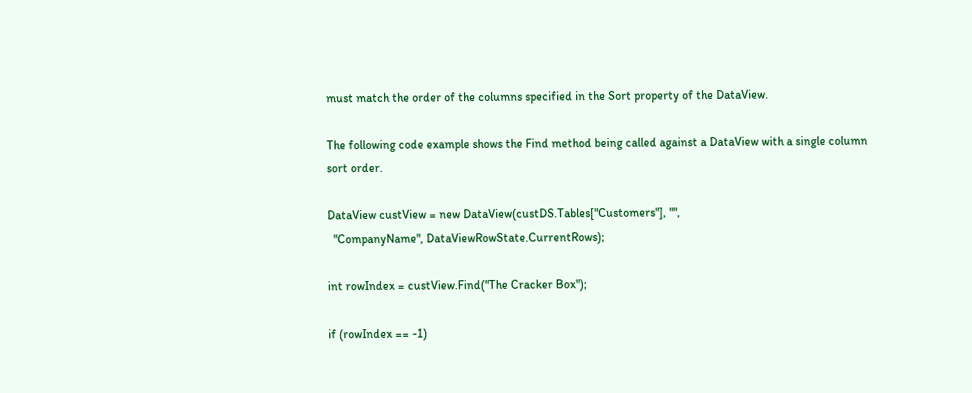must match the order of the columns specified in the Sort property of the DataView.

The following code example shows the Find method being called against a DataView with a single column sort order.

DataView custView = new DataView(custDS.Tables["Customers"], "",
  "CompanyName", DataViewRowState.CurrentRows);

int rowIndex = custView.Find("The Cracker Box");

if (rowIndex == -1)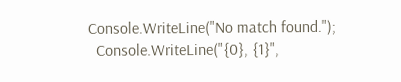Console.WriteLine("No match found.");
  Console.WriteLine("{0}, {1}",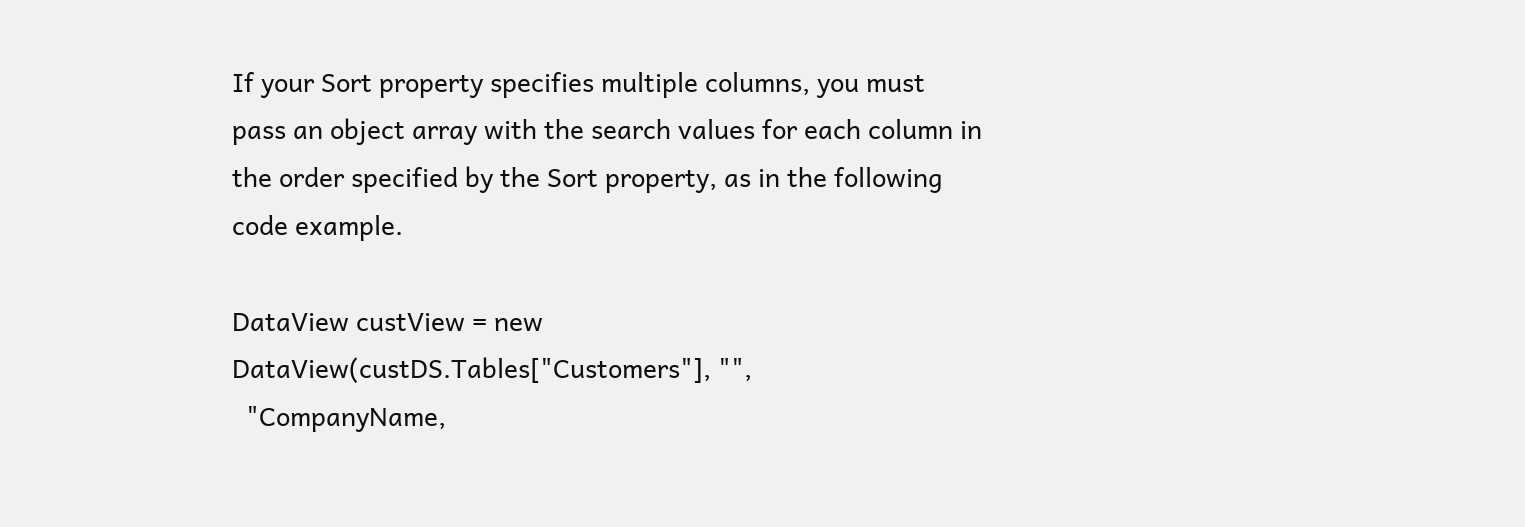If your Sort property specifies multiple columns, you must pass an object array with the search values for each column in the order specified by the Sort property, as in the following code example.

DataView custView = new DataView(custDS.Tables["Customers"], "",
  "CompanyName,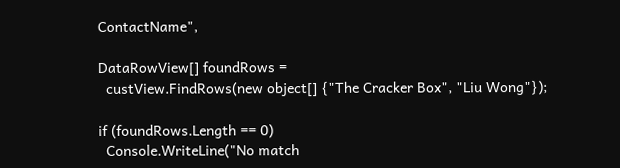ContactName",

DataRowView[] foundRows =
  custView.FindRows(new object[] {"The Cracker Box", "Liu Wong"});

if (foundRows.Length == 0)
  Console.WriteLine("No match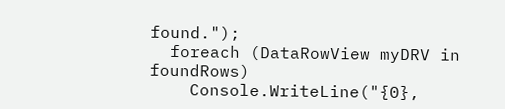found.");
  foreach (DataRowView myDRV in foundRows)
    Console.WriteLine("{0},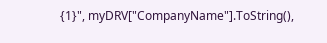{1}", myDRV["CompanyName"].ToString(),